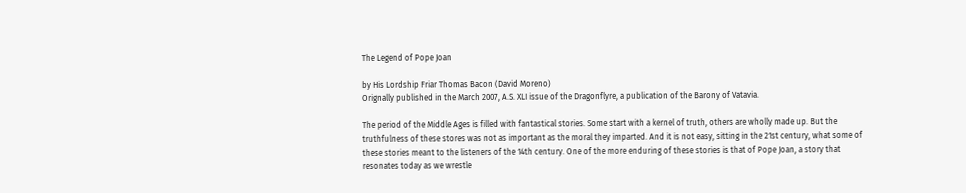The Legend of Pope Joan

by His Lordship Friar Thomas Bacon (David Moreno)
Orignally published in the March 2007, A.S. XLI issue of the Dragonflyre, a publication of the Barony of Vatavia.

The period of the Middle Ages is filled with fantastical stories. Some start with a kernel of truth, others are wholly made up. But the truthfulness of these stores was not as important as the moral they imparted. And it is not easy, sitting in the 21st century, what some of these stories meant to the listeners of the 14th century. One of the more enduring of these stories is that of Pope Joan, a story that resonates today as we wrestle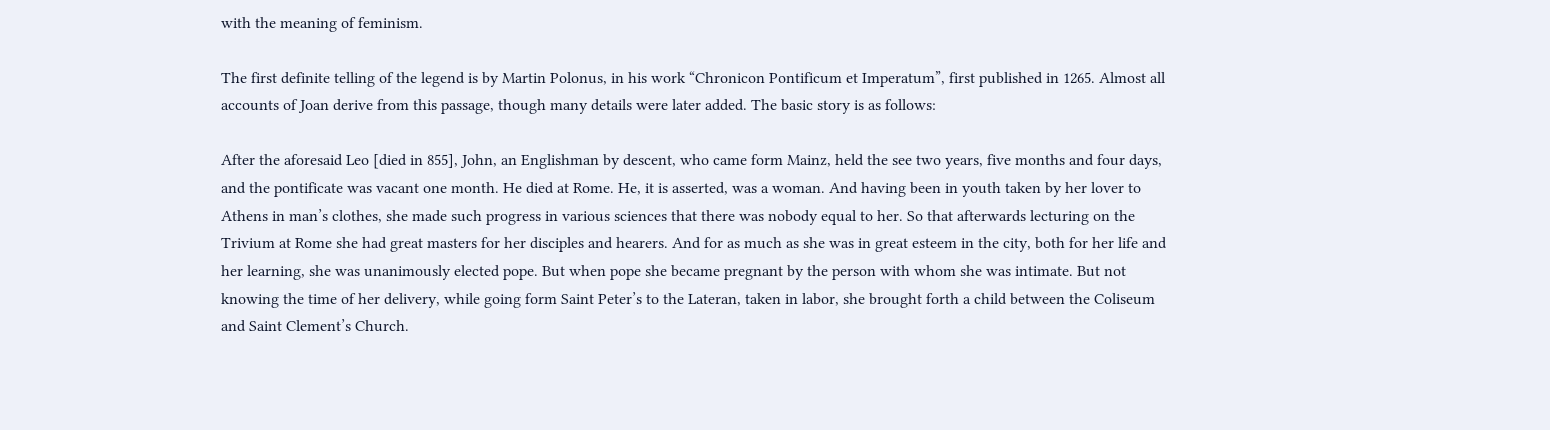with the meaning of feminism.

The first definite telling of the legend is by Martin Polonus, in his work “Chronicon Pontificum et Imperatum”, first published in 1265. Almost all accounts of Joan derive from this passage, though many details were later added. The basic story is as follows:

After the aforesaid Leo [died in 855], John, an Englishman by descent, who came form Mainz, held the see two years, five months and four days, and the pontificate was vacant one month. He died at Rome. He, it is asserted, was a woman. And having been in youth taken by her lover to Athens in man’s clothes, she made such progress in various sciences that there was nobody equal to her. So that afterwards lecturing on the Trivium at Rome she had great masters for her disciples and hearers. And for as much as she was in great esteem in the city, both for her life and her learning, she was unanimously elected pope. But when pope she became pregnant by the person with whom she was intimate. But not knowing the time of her delivery, while going form Saint Peter’s to the Lateran, taken in labor, she brought forth a child between the Coliseum and Saint Clement’s Church.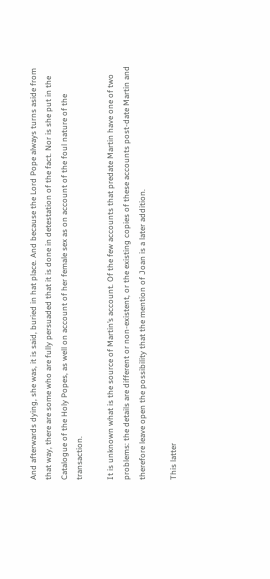And afterwards dying, she was, it is said, buried in hat place. And because the Lord Pope always turns aside from that way, there are some who are fully persuaded that it is done in detestation of the fact. Nor is she put in the Catalogue of the Holy Popes, as well on account of her female sex as on account of the foul nature of the transaction.

It is unknown what is the source of Martin’s account. Of the few accounts that predate Martin have one of two problems: the details are different or non-existent, or the existing copies of these accounts post-date Martin and therefore leave open the possibility that the mention of Joan is a later addition.

This latter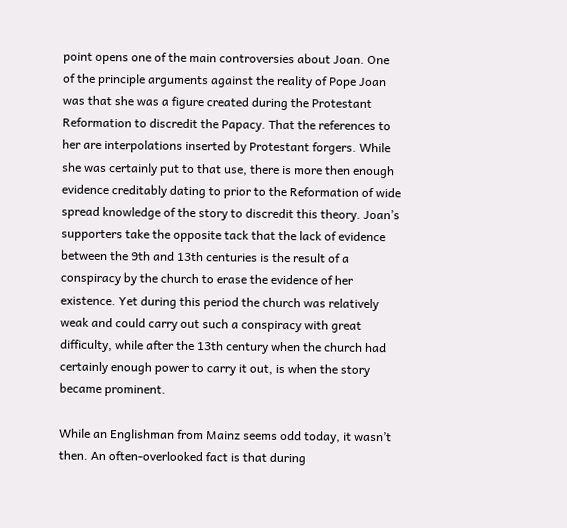point opens one of the main controversies about Joan. One of the principle arguments against the reality of Pope Joan was that she was a figure created during the Protestant Reformation to discredit the Papacy. That the references to her are interpolations inserted by Protestant forgers. While she was certainly put to that use, there is more then enough evidence creditably dating to prior to the Reformation of wide spread knowledge of the story to discredit this theory. Joan’s supporters take the opposite tack that the lack of evidence between the 9th and 13th centuries is the result of a conspiracy by the church to erase the evidence of her existence. Yet during this period the church was relatively weak and could carry out such a conspiracy with great difficulty, while after the 13th century when the church had certainly enough power to carry it out, is when the story became prominent.

While an Englishman from Mainz seems odd today, it wasn’t then. An often-overlooked fact is that during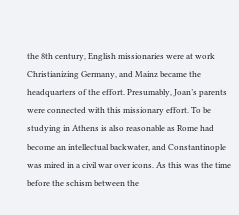the 8th century, English missionaries were at work Christianizing Germany, and Mainz became the headquarters of the effort. Presumably, Joan’s parents were connected with this missionary effort. To be studying in Athens is also reasonable as Rome had become an intellectual backwater, and Constantinople was mired in a civil war over icons. As this was the time before the schism between the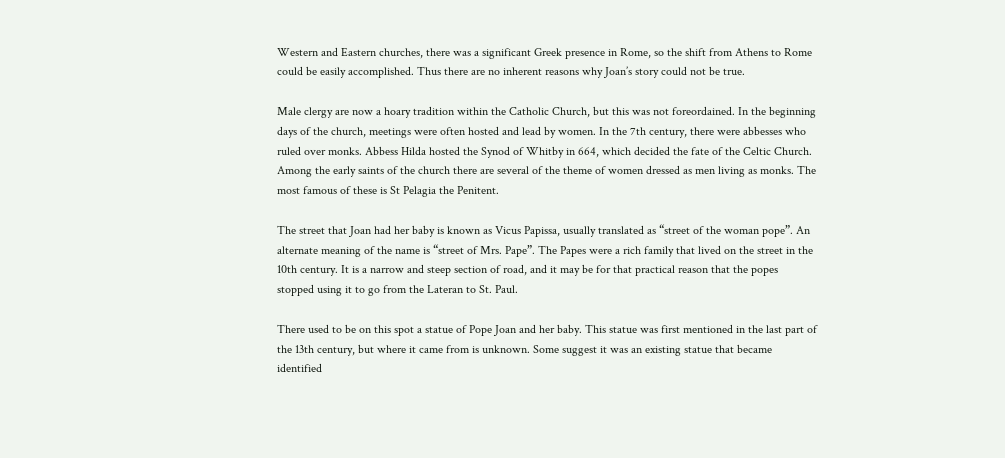Western and Eastern churches, there was a significant Greek presence in Rome, so the shift from Athens to Rome could be easily accomplished. Thus there are no inherent reasons why Joan’s story could not be true.

Male clergy are now a hoary tradition within the Catholic Church, but this was not foreordained. In the beginning days of the church, meetings were often hosted and lead by women. In the 7th century, there were abbesses who ruled over monks. Abbess Hilda hosted the Synod of Whitby in 664, which decided the fate of the Celtic Church. Among the early saints of the church there are several of the theme of women dressed as men living as monks. The most famous of these is St Pelagia the Penitent.

The street that Joan had her baby is known as Vicus Papissa, usually translated as “street of the woman pope”. An alternate meaning of the name is “street of Mrs. Pape”. The Papes were a rich family that lived on the street in the 10th century. It is a narrow and steep section of road, and it may be for that practical reason that the popes stopped using it to go from the Lateran to St. Paul.

There used to be on this spot a statue of Pope Joan and her baby. This statue was first mentioned in the last part of the 13th century, but where it came from is unknown. Some suggest it was an existing statue that became identified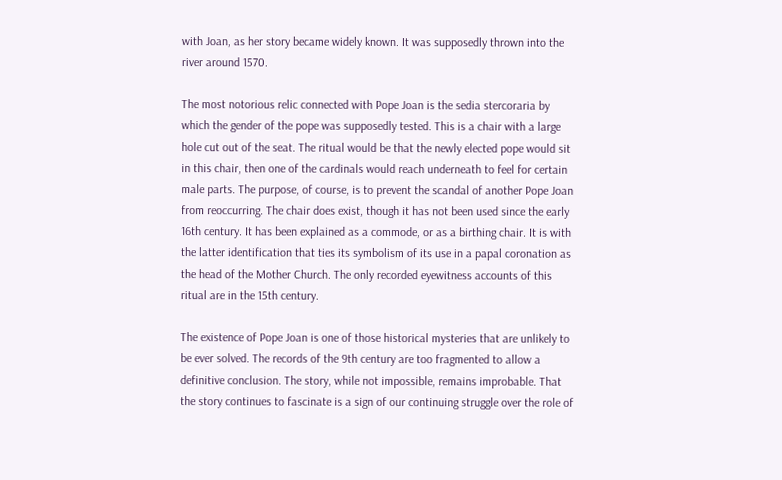with Joan, as her story became widely known. It was supposedly thrown into the river around 1570.

The most notorious relic connected with Pope Joan is the sedia stercoraria by which the gender of the pope was supposedly tested. This is a chair with a large hole cut out of the seat. The ritual would be that the newly elected pope would sit in this chair, then one of the cardinals would reach underneath to feel for certain male parts. The purpose, of course, is to prevent the scandal of another Pope Joan from reoccurring. The chair does exist, though it has not been used since the early 16th century. It has been explained as a commode, or as a birthing chair. It is with the latter identification that ties its symbolism of its use in a papal coronation as the head of the Mother Church. The only recorded eyewitness accounts of this ritual are in the 15th century.

The existence of Pope Joan is one of those historical mysteries that are unlikely to be ever solved. The records of the 9th century are too fragmented to allow a definitive conclusion. The story, while not impossible, remains improbable. That the story continues to fascinate is a sign of our continuing struggle over the role of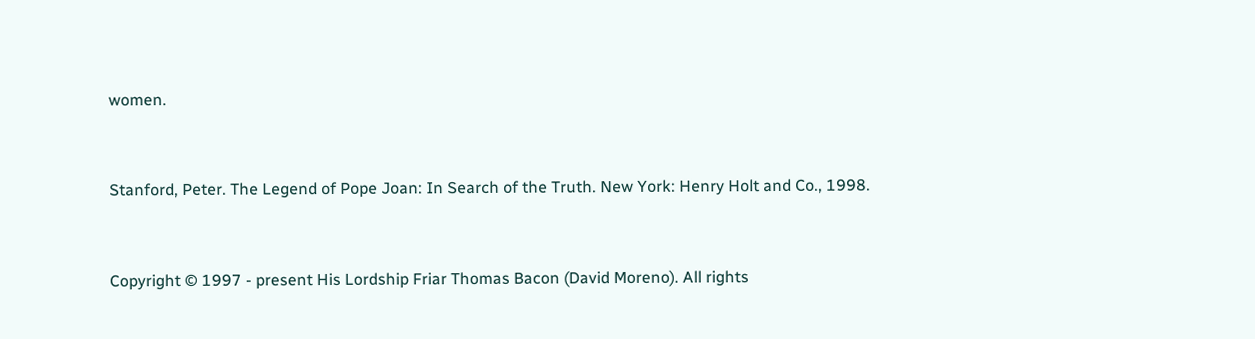women.


Stanford, Peter. The Legend of Pope Joan: In Search of the Truth. New York: Henry Holt and Co., 1998.


Copyright © 1997 - present His Lordship Friar Thomas Bacon (David Moreno). All rights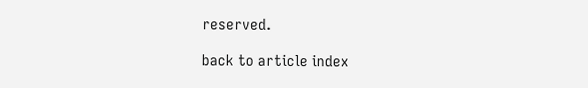reserved.

back to article index